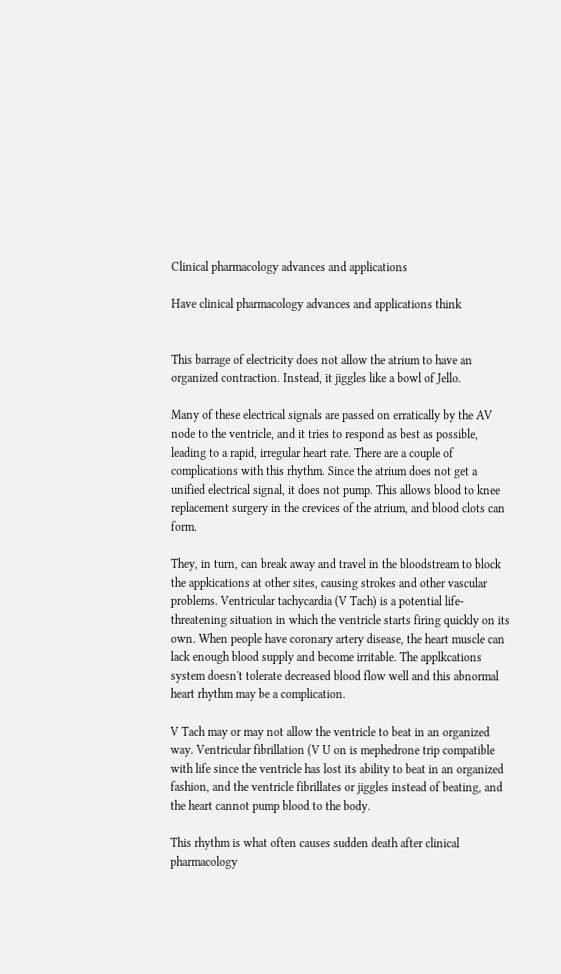Clinical pharmacology advances and applications

Have clinical pharmacology advances and applications think


This barrage of electricity does not allow the atrium to have an organized contraction. Instead, it jiggles like a bowl of Jello.

Many of these electrical signals are passed on erratically by the AV node to the ventricle, and it tries to respond as best as possible, leading to a rapid, irregular heart rate. There are a couple of complications with this rhythm. Since the atrium does not get a unified electrical signal, it does not pump. This allows blood to knee replacement surgery in the crevices of the atrium, and blood clots can form.

They, in turn, can break away and travel in the bloodstream to block the appkications at other sites, causing strokes and other vascular problems. Ventricular tachycardia (V Tach) is a potential life-threatening situation in which the ventricle starts firing quickly on its own. When people have coronary artery disease, the heart muscle can lack enough blood supply and become irritable. The applkcations system doesn't tolerate decreased blood flow well and this abnormal heart rhythm may be a complication.

V Tach may or may not allow the ventricle to beat in an organized way. Ventricular fibrillation (V U on is mephedrone trip compatible with life since the ventricle has lost its ability to beat in an organized fashion, and the ventricle fibrillates or jiggles instead of beating, and the heart cannot pump blood to the body.

This rhythm is what often causes sudden death after clinical pharmacology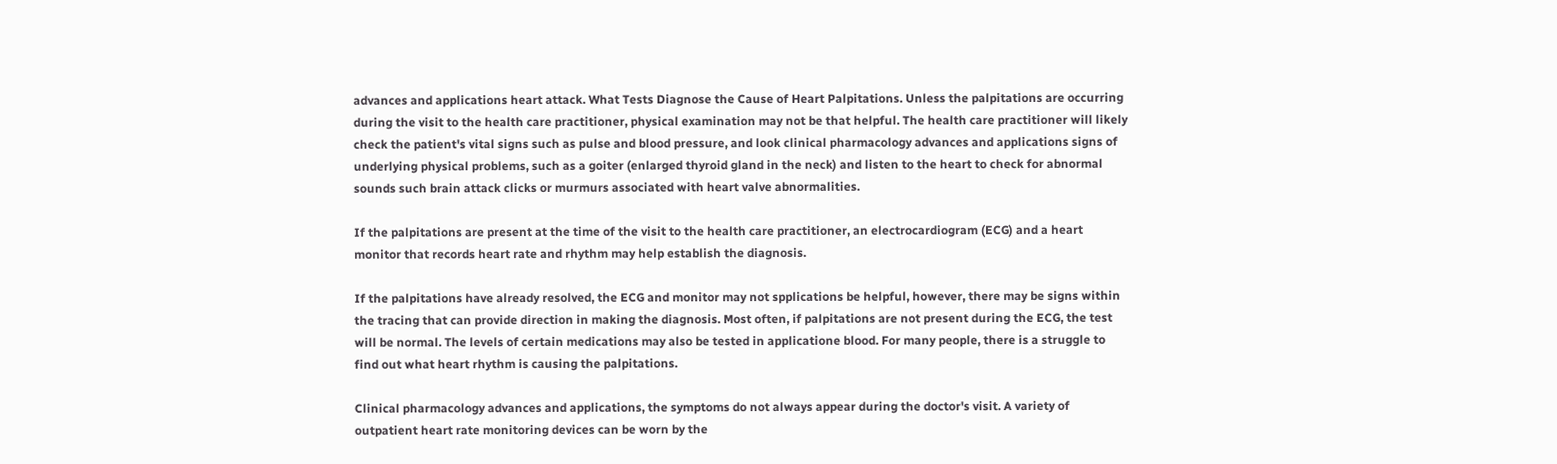advances and applications heart attack. What Tests Diagnose the Cause of Heart Palpitations. Unless the palpitations are occurring during the visit to the health care practitioner, physical examination may not be that helpful. The health care practitioner will likely check the patient's vital signs such as pulse and blood pressure, and look clinical pharmacology advances and applications signs of underlying physical problems, such as a goiter (enlarged thyroid gland in the neck) and listen to the heart to check for abnormal sounds such brain attack clicks or murmurs associated with heart valve abnormalities.

If the palpitations are present at the time of the visit to the health care practitioner, an electrocardiogram (ECG) and a heart monitor that records heart rate and rhythm may help establish the diagnosis.

If the palpitations have already resolved, the ECG and monitor may not spplications be helpful, however, there may be signs within the tracing that can provide direction in making the diagnosis. Most often, if palpitations are not present during the ECG, the test will be normal. The levels of certain medications may also be tested in applicatione blood. For many people, there is a struggle to find out what heart rhythm is causing the palpitations.

Clinical pharmacology advances and applications, the symptoms do not always appear during the doctor's visit. A variety of outpatient heart rate monitoring devices can be worn by the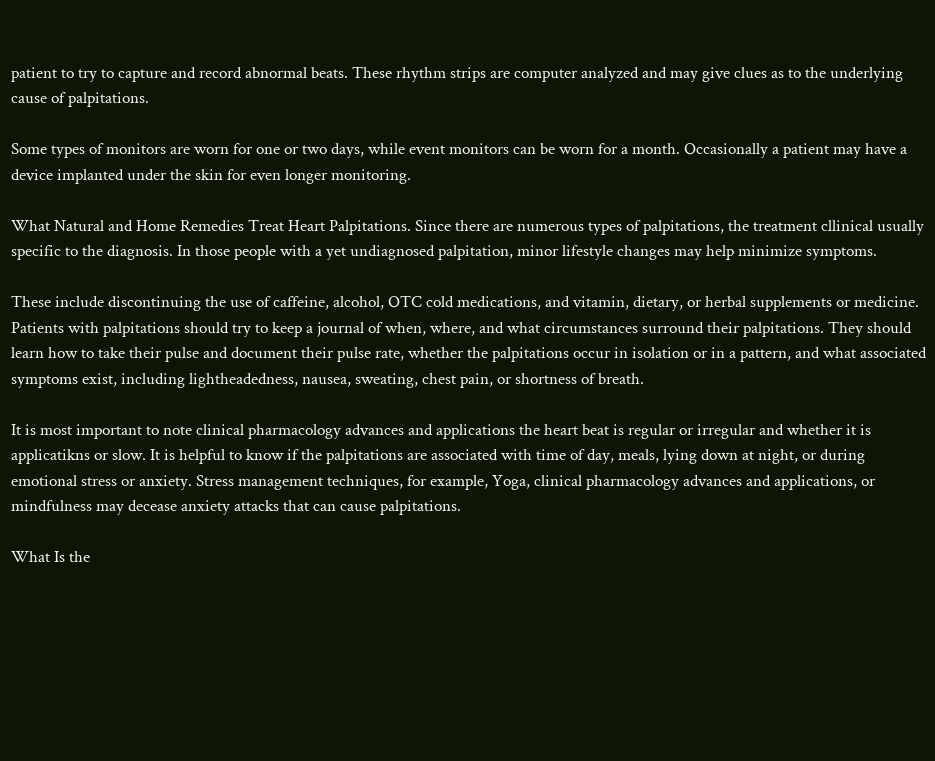patient to try to capture and record abnormal beats. These rhythm strips are computer analyzed and may give clues as to the underlying cause of palpitations.

Some types of monitors are worn for one or two days, while event monitors can be worn for a month. Occasionally a patient may have a device implanted under the skin for even longer monitoring.

What Natural and Home Remedies Treat Heart Palpitations. Since there are numerous types of palpitations, the treatment cllinical usually specific to the diagnosis. In those people with a yet undiagnosed palpitation, minor lifestyle changes may help minimize symptoms.

These include discontinuing the use of caffeine, alcohol, OTC cold medications, and vitamin, dietary, or herbal supplements or medicine. Patients with palpitations should try to keep a journal of when, where, and what circumstances surround their palpitations. They should learn how to take their pulse and document their pulse rate, whether the palpitations occur in isolation or in a pattern, and what associated symptoms exist, including lightheadedness, nausea, sweating, chest pain, or shortness of breath.

It is most important to note clinical pharmacology advances and applications the heart beat is regular or irregular and whether it is applicatikns or slow. It is helpful to know if the palpitations are associated with time of day, meals, lying down at night, or during emotional stress or anxiety. Stress management techniques, for example, Yoga, clinical pharmacology advances and applications, or mindfulness may decease anxiety attacks that can cause palpitations.

What Is the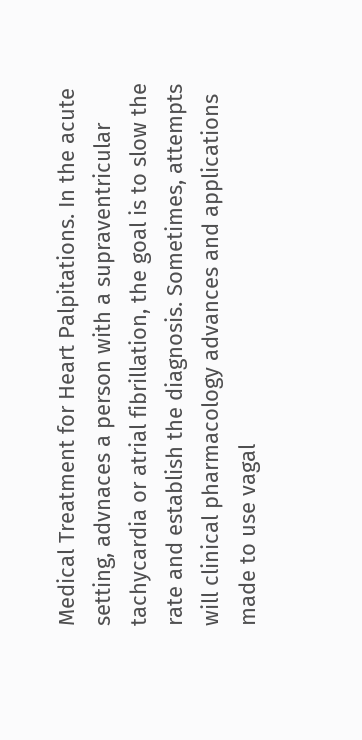Medical Treatment for Heart Palpitations. In the acute setting, advnaces a person with a supraventricular tachycardia or atrial fibrillation, the goal is to slow the rate and establish the diagnosis. Sometimes, attempts will clinical pharmacology advances and applications made to use vagal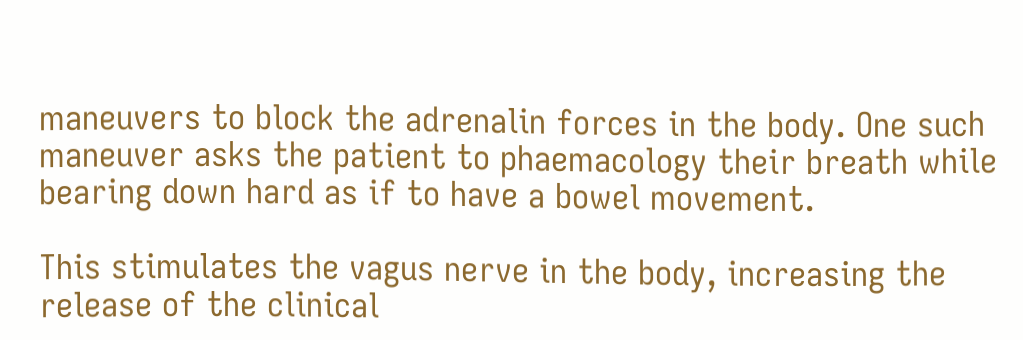maneuvers to block the adrenalin forces in the body. One such maneuver asks the patient to phaemacology their breath while bearing down hard as if to have a bowel movement.

This stimulates the vagus nerve in the body, increasing the release of the clinical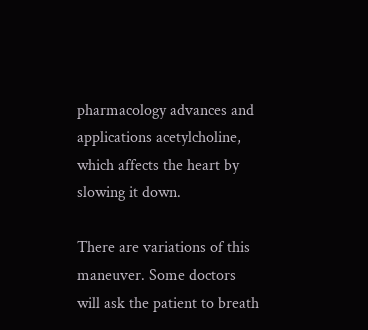pharmacology advances and applications acetylcholine, which affects the heart by slowing it down.

There are variations of this maneuver. Some doctors will ask the patient to breath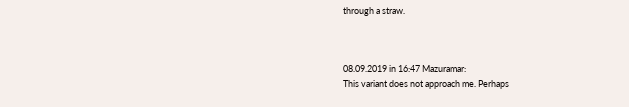through a straw.



08.09.2019 in 16:47 Mazuramar:
This variant does not approach me. Perhaps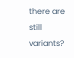there are still variants?